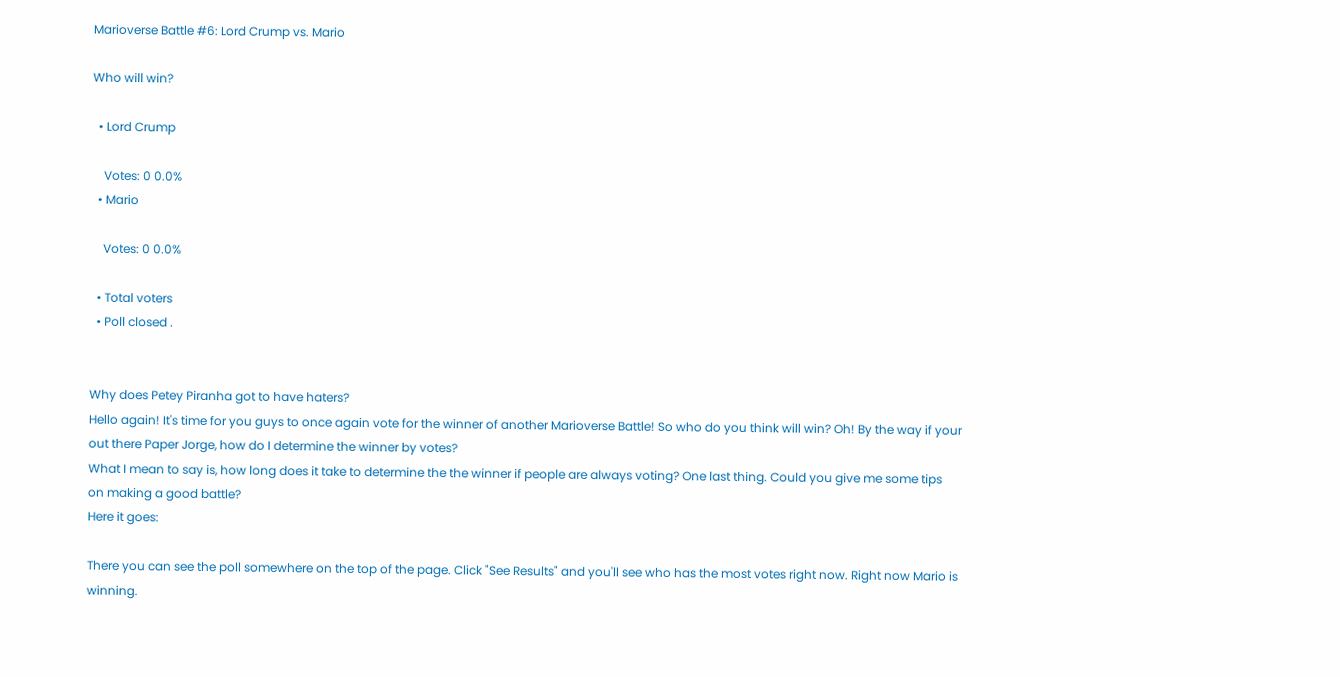Marioverse Battle #6: Lord Crump vs. Mario

Who will win?

  • Lord Crump

    Votes: 0 0.0%
  • Mario

    Votes: 0 0.0%

  • Total voters
  • Poll closed .


Why does Petey Piranha got to have haters?
Hello again! It's time for you guys to once again vote for the winner of another Marioverse Battle! So who do you think will win? Oh! By the way if your out there Paper Jorge, how do I determine the winner by votes?
What I mean to say is, how long does it take to determine the the winner if people are always voting? One last thing. Could you give me some tips
on making a good battle?
Here it goes:

There you can see the poll somewhere on the top of the page. Click "See Results" and you'll see who has the most votes right now. Right now Mario is winning.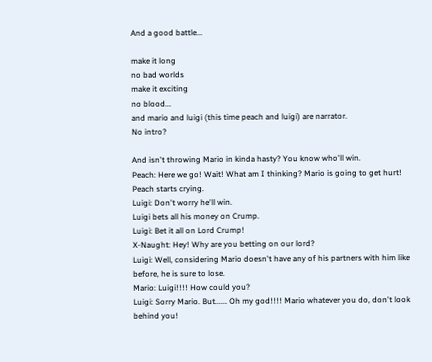And a good battle...

make it long
no bad worlds
make it exciting
no blood...
and mario and luigi (this time peach and luigi) are narrator.
No intro?

And isn't throwing Mario in kinda hasty? You know who'll win.
Peach: Here we go! Wait! What am I thinking? Mario is going to get hurt!
Peach starts crying.
Luigi: Don't worry he'll win.
Luigi bets all his money on Crump.
Luigi: Bet it all on Lord Crump!
X-Naught: Hey! Why are you betting on our lord?
Luigi: Well, considering Mario doesn't have any of his partners with him like before, he is sure to lose.
Mario: Luigi!!!! How could you?
Luigi: Sorry Mario. But...... Oh my god!!!! Mario whatever you do, don't look behind you!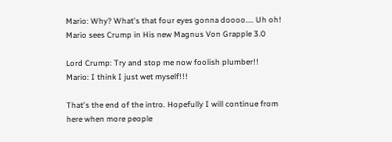Mario: Why? What's that four eyes gonna doooo.... Uh oh!
Mario sees Crump in His new Magnus Von Grapple 3.0

Lord Crump: Try and stop me now foolish plumber!!
Mario: I think I just wet myself!!!

That's the end of the intro. Hopefully I will continue from here when more people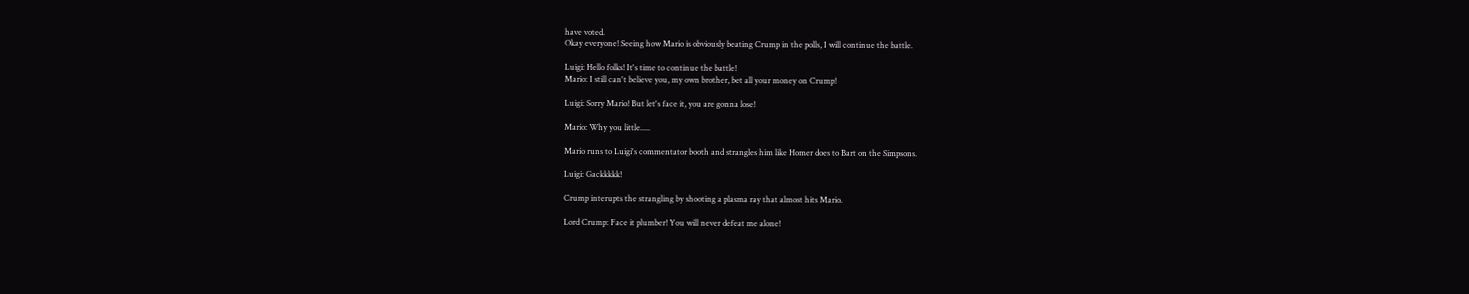have voted.
Okay everyone! Seeing how Mario is obviously beating Crump in the polls, I will continue the battle.

Luigi: Hello folks! It's time to continue the battle!
Mario: I still can't believe you, my own brother, bet all your money on Crump!

Luigi: Sorry Mario! But let's face it, you are gonna lose!

Mario: Why you little.....

Mario runs to Luigi's commentator booth and strangles him like Homer does to Bart on the Simpsons.

Luigi: Gackkkkk!

Crump interupts the strangling by shooting a plasma ray that almost hits Mario.

Lord Crump: Face it plumber! You will never defeat me alone!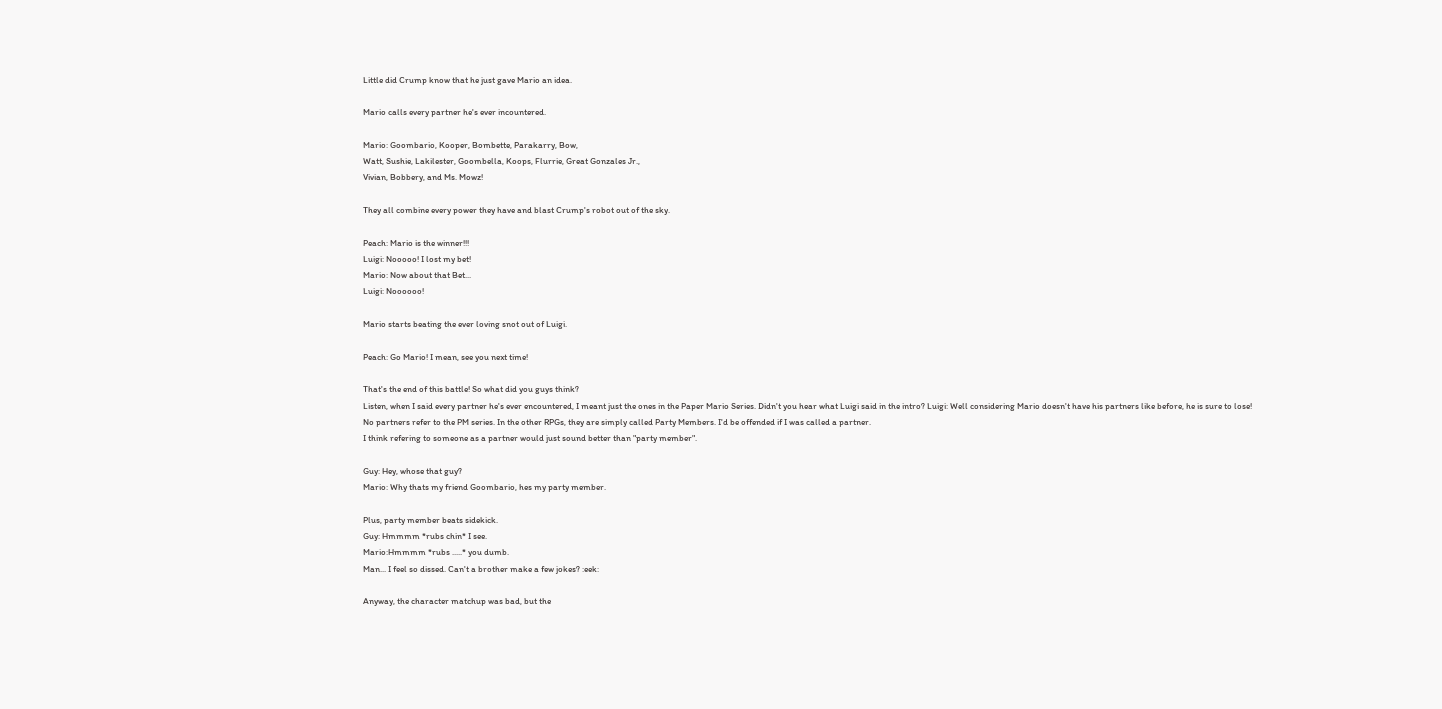Little did Crump know that he just gave Mario an idea.

Mario calls every partner he's ever incountered.

Mario: Goombario, Kooper, Bombette, Parakarry, Bow,
Watt, Sushie, Lakilester, Goombella, Koops, Flurrie, Great Gonzales Jr.,
Vivian, Bobbery, and Ms. Mowz!

They all combine every power they have and blast Crump's robot out of the sky.

Peach: Mario is the winner!!!
Luigi: Nooooo! I lost my bet!
Mario: Now about that Bet...
Luigi: Noooooo!

Mario starts beating the ever loving snot out of Luigi.

Peach: Go Mario! I mean, see you next time!

That's the end of this battle! So what did you guys think?
Listen, when I said every partner he's ever encountered, I meant just the ones in the Paper Mario Series. Didn't you hear what Luigi said in the intro? Luigi: Well considering Mario doesn't have his partners like before, he is sure to lose!
No partners refer to the PM series. In the other RPGs, they are simply called Party Members. I'd be offended if I was called a partner.
I think refering to someone as a partner would just sound better than "party member".

Guy: Hey, whose that guy?
Mario: Why thats my friend Goombario, hes my party member.

Plus, party member beats sidekick.
Guy: Hmmmm *rubs chin* I see.
Mario:Hmmmm *rubs .....* you dumb.
Man... I feel so dissed. Can't a brother make a few jokes? :eek:

Anyway, the character matchup was bad, but the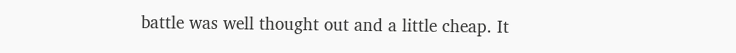battle was well thought out and a little cheap. It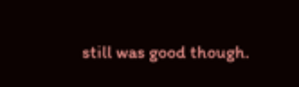still was good though.